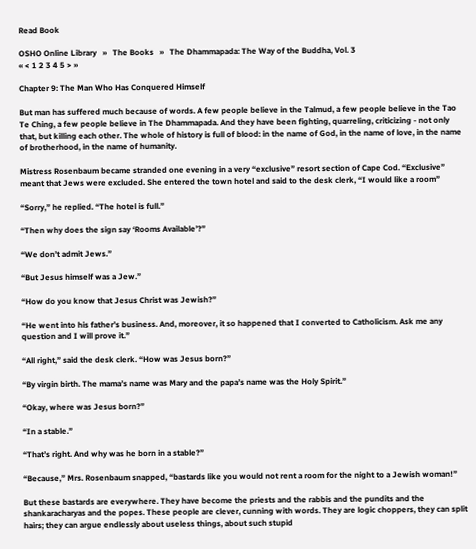Read Book

OSHO Online Library   »   The Books   »   The Dhammapada: The Way of the Buddha, Vol. 3
« < 1 2 3 4 5 > »

Chapter 9: The Man Who Has Conquered Himself

But man has suffered much because of words. A few people believe in the Talmud, a few people believe in the Tao Te Ching, a few people believe in The Dhammapada. And they have been fighting, quarreling, criticizing - not only that, but killing each other. The whole of history is full of blood: in the name of God, in the name of love, in the name of brotherhood, in the name of humanity.

Mistress Rosenbaum became stranded one evening in a very “exclusive” resort section of Cape Cod. “Exclusive” meant that Jews were excluded. She entered the town hotel and said to the desk clerk, “I would like a room”

“Sorry,” he replied. “The hotel is full.”

“Then why does the sign say ‘Rooms Available’?”

“We don’t admit Jews.”

“But Jesus himself was a Jew.”

“How do you know that Jesus Christ was Jewish?”

“He went into his father’s business. And, moreover, it so happened that I converted to Catholicism. Ask me any question and I will prove it.”

“All right,” said the desk clerk. “How was Jesus born?”

“By virgin birth. The mama’s name was Mary and the papa’s name was the Holy Spirit.”

“Okay, where was Jesus born?”

“In a stable.”

“That’s right. And why was he born in a stable?”

“Because,” Mrs. Rosenbaum snapped, “bastards like you would not rent a room for the night to a Jewish woman!”

But these bastards are everywhere. They have become the priests and the rabbis and the pundits and the shankaracharyas and the popes. These people are clever, cunning with words. They are logic choppers, they can split hairs; they can argue endlessly about useless things, about such stupid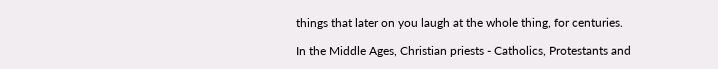things that later on you laugh at the whole thing, for centuries.

In the Middle Ages, Christian priests - Catholics, Protestants and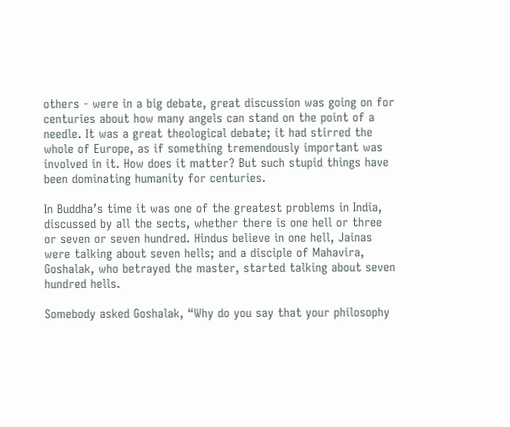others - were in a big debate, great discussion was going on for centuries about how many angels can stand on the point of a needle. It was a great theological debate; it had stirred the whole of Europe, as if something tremendously important was involved in it. How does it matter? But such stupid things have been dominating humanity for centuries.

In Buddha’s time it was one of the greatest problems in India, discussed by all the sects, whether there is one hell or three or seven or seven hundred. Hindus believe in one hell, Jainas were talking about seven hells; and a disciple of Mahavira, Goshalak, who betrayed the master, started talking about seven hundred hells.

Somebody asked Goshalak, “Why do you say that your philosophy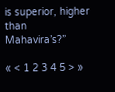is superior, higher than Mahavira’s?”

« < 1 2 3 4 5 > »